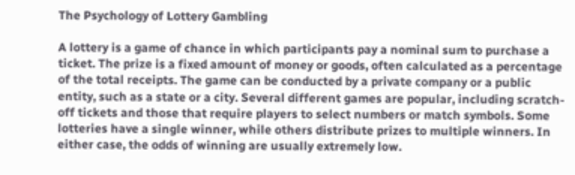The Psychology of Lottery Gambling

A lottery is a game of chance in which participants pay a nominal sum to purchase a ticket. The prize is a fixed amount of money or goods, often calculated as a percentage of the total receipts. The game can be conducted by a private company or a public entity, such as a state or a city. Several different games are popular, including scratch-off tickets and those that require players to select numbers or match symbols. Some lotteries have a single winner, while others distribute prizes to multiple winners. In either case, the odds of winning are usually extremely low.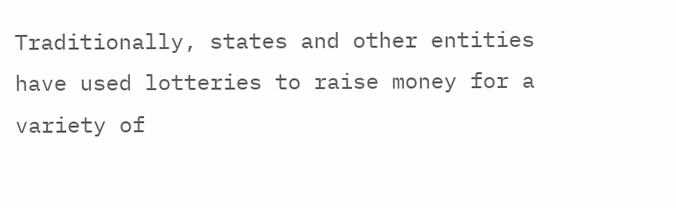Traditionally, states and other entities have used lotteries to raise money for a variety of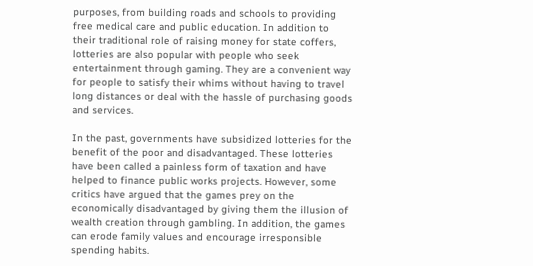purposes, from building roads and schools to providing free medical care and public education. In addition to their traditional role of raising money for state coffers, lotteries are also popular with people who seek entertainment through gaming. They are a convenient way for people to satisfy their whims without having to travel long distances or deal with the hassle of purchasing goods and services.

In the past, governments have subsidized lotteries for the benefit of the poor and disadvantaged. These lotteries have been called a painless form of taxation and have helped to finance public works projects. However, some critics have argued that the games prey on the economically disadvantaged by giving them the illusion of wealth creation through gambling. In addition, the games can erode family values and encourage irresponsible spending habits.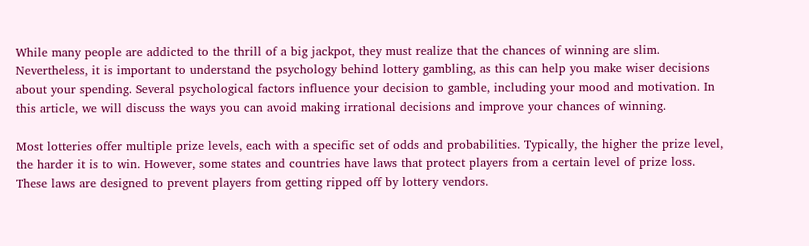While many people are addicted to the thrill of a big jackpot, they must realize that the chances of winning are slim. Nevertheless, it is important to understand the psychology behind lottery gambling, as this can help you make wiser decisions about your spending. Several psychological factors influence your decision to gamble, including your mood and motivation. In this article, we will discuss the ways you can avoid making irrational decisions and improve your chances of winning.

Most lotteries offer multiple prize levels, each with a specific set of odds and probabilities. Typically, the higher the prize level, the harder it is to win. However, some states and countries have laws that protect players from a certain level of prize loss. These laws are designed to prevent players from getting ripped off by lottery vendors.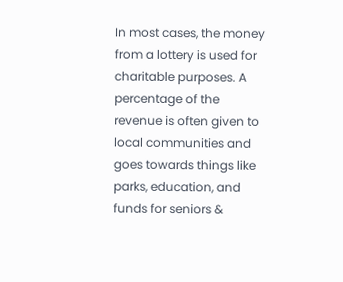In most cases, the money from a lottery is used for charitable purposes. A percentage of the revenue is often given to local communities and goes towards things like parks, education, and funds for seniors &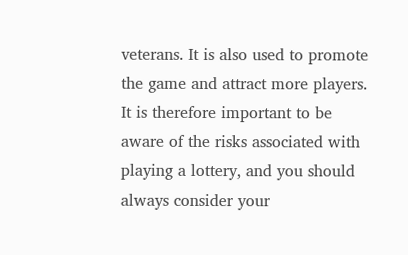veterans. It is also used to promote the game and attract more players. It is therefore important to be aware of the risks associated with playing a lottery, and you should always consider your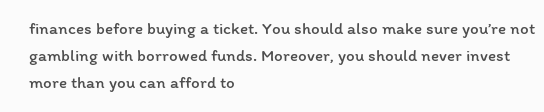finances before buying a ticket. You should also make sure you’re not gambling with borrowed funds. Moreover, you should never invest more than you can afford to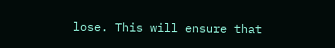lose. This will ensure that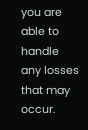you are able to handle any losses that may occur.